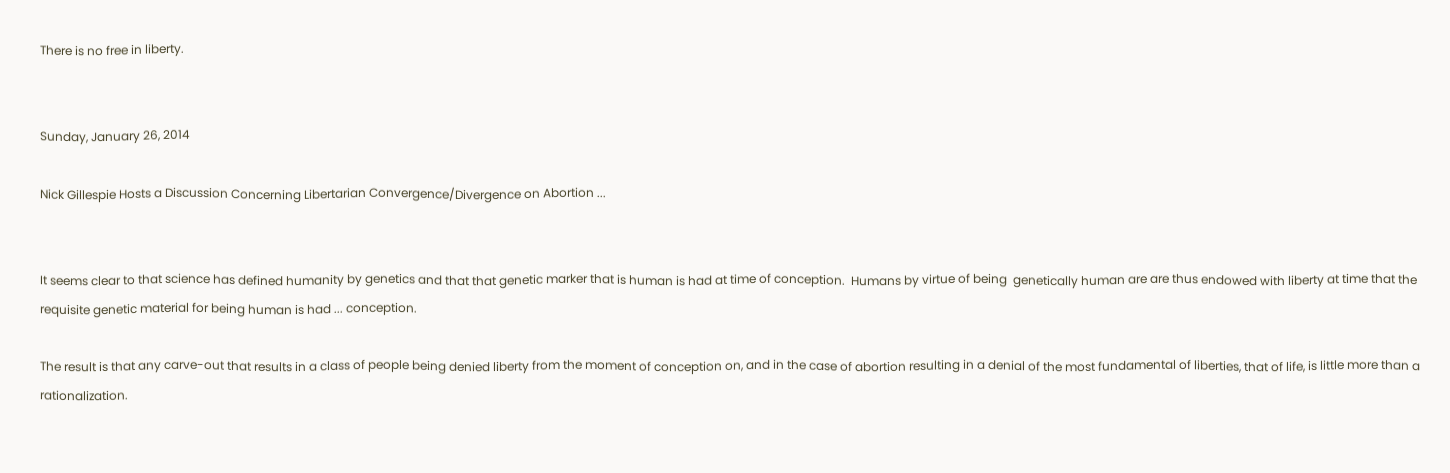There is no free in liberty.


Sunday, January 26, 2014

Nick Gillespie Hosts a Discussion Concerning Libertarian Convergence/Divergence on Abortion ...


It seems clear to that science has defined humanity by genetics and that that genetic marker that is human is had at time of conception.  Humans by virtue of being  genetically human are are thus endowed with liberty at time that the requisite genetic material for being human is had ... conception.

The result is that any carve-out that results in a class of people being denied liberty from the moment of conception on, and in the case of abortion resulting in a denial of the most fundamental of liberties, that of life, is little more than a rationalization.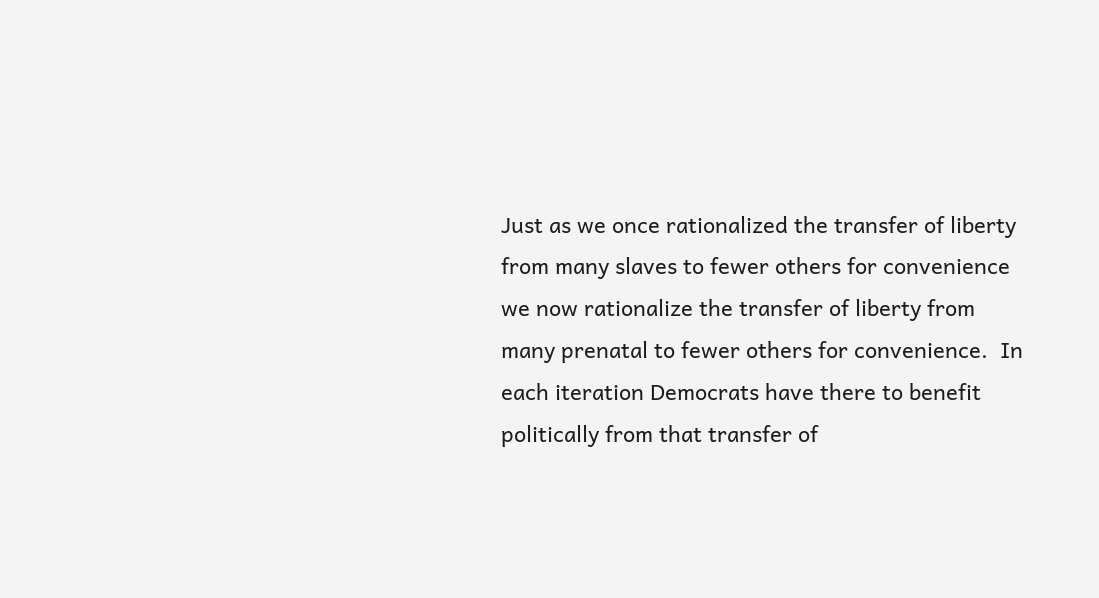Just as we once rationalized the transfer of liberty from many slaves to fewer others for convenience we now rationalize the transfer of liberty from many prenatal to fewer others for convenience.  In each iteration Democrats have there to benefit politically from that transfer of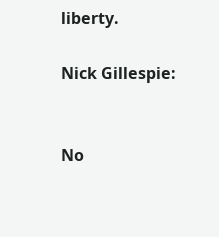liberty.

Nick Gillespie:


No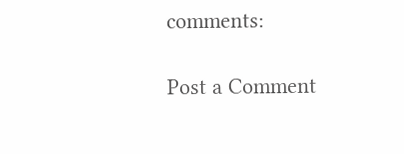comments:

Post a Comment